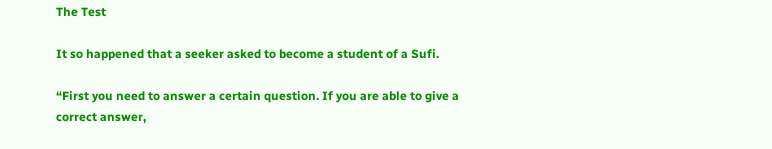The Test

It so happened that a seeker asked to become a student of a Sufi.

“First you need to answer a certain question. If you are able to give a correct answer,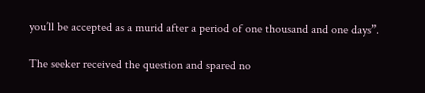you’ll be accepted as a murid after a period of one thousand and one days”.

The seeker received the question and spared no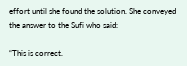effort until she found the solution. She conveyed the answer to the Sufi who said:

“This is correct.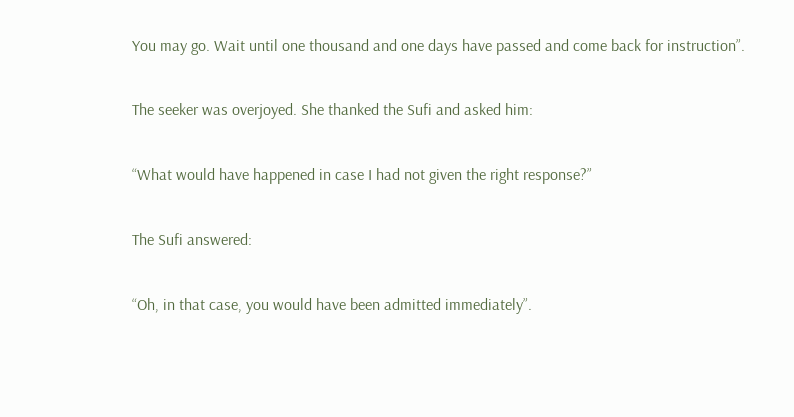You may go. Wait until one thousand and one days have passed and come back for instruction”.

The seeker was overjoyed. She thanked the Sufi and asked him:

“What would have happened in case I had not given the right response?”

The Sufi answered:

“Oh, in that case, you would have been admitted immediately”.